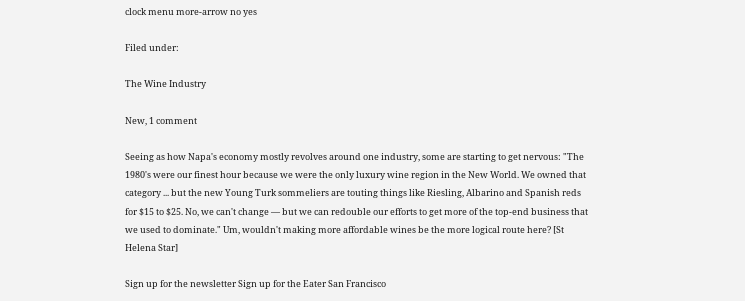clock menu more-arrow no yes

Filed under:

The Wine Industry

New, 1 comment

Seeing as how Napa's economy mostly revolves around one industry, some are starting to get nervous: "The 1980's were our finest hour because we were the only luxury wine region in the New World. We owned that category ... but the new Young Turk sommeliers are touting things like Riesling, Albarino and Spanish reds for $15 to $25. No, we can't change — but we can redouble our efforts to get more of the top-end business that we used to dominate." Um, wouldn't making more affordable wines be the more logical route here? [St Helena Star]

Sign up for the newsletter Sign up for the Eater San Francisco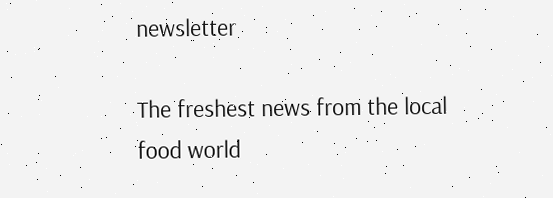newsletter

The freshest news from the local food world